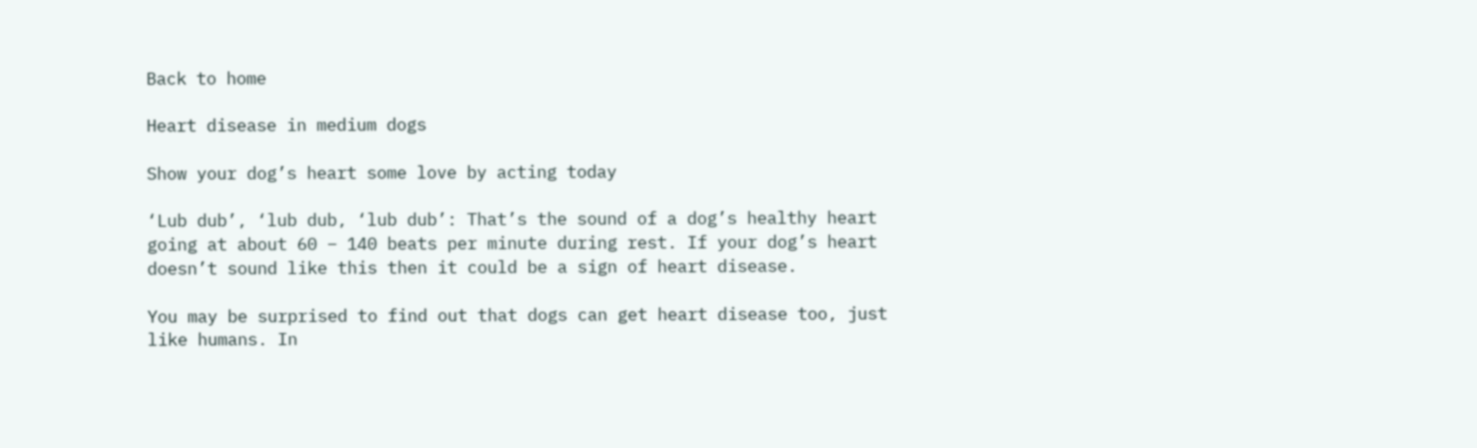Back to home

Heart disease in medium dogs

Show your dog’s heart some love by acting today

‘Lub dub’, ‘lub dub, ‘lub dub’: That’s the sound of a dog’s healthy heart going at about 60 – 140 beats per minute during rest. If your dog’s heart doesn’t sound like this then it could be a sign of heart disease.

You may be surprised to find out that dogs can get heart disease too, just like humans. In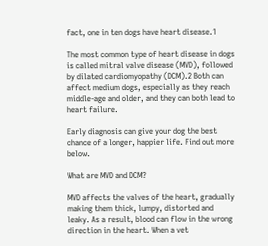fact, one in ten dogs have heart disease.1

The most common type of heart disease in dogs is called mitral valve disease (MVD), followed by dilated cardiomyopathy (DCM).2 Both can affect medium dogs, especially as they reach middle-age and older, and they can both lead to heart failure.

Early diagnosis can give your dog the best chance of a longer, happier life. Find out more below.

What are MVD and DCM?

MVD affects the valves of the heart, gradually making them thick, lumpy, distorted and leaky. As a result, blood can flow in the wrong direction in the heart. When a vet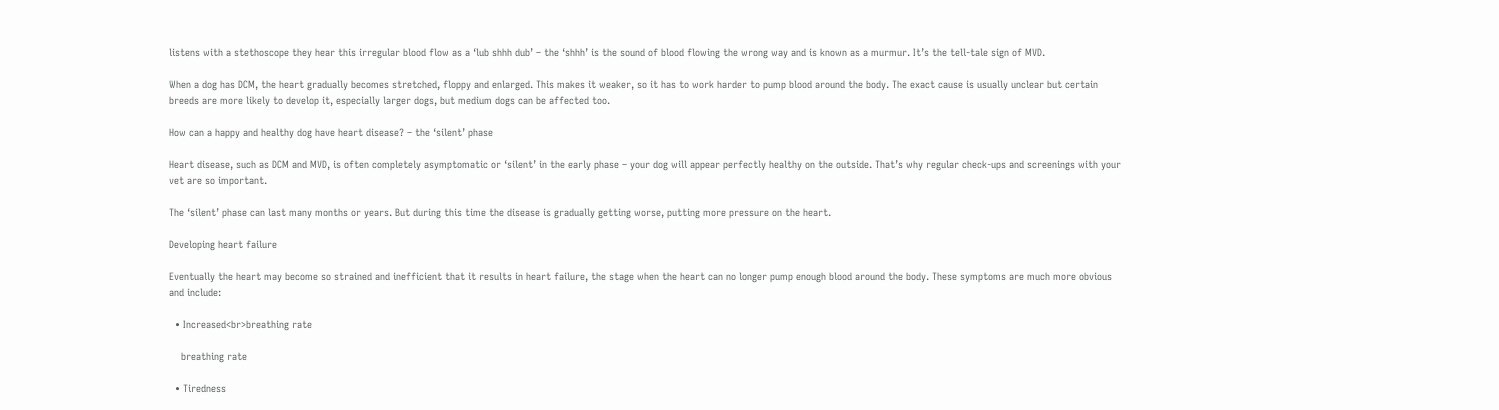listens with a stethoscope they hear this irregular blood flow as a ‘lub shhh dub’ – the ‘shhh’ is the sound of blood flowing the wrong way and is known as a murmur. It’s the tell-tale sign of MVD.

When a dog has DCM, the heart gradually becomes stretched, floppy and enlarged. This makes it weaker, so it has to work harder to pump blood around the body. The exact cause is usually unclear but certain breeds are more likely to develop it, especially larger dogs, but medium dogs can be affected too.

How can a happy and healthy dog have heart disease? – the ‘silent’ phase

Heart disease, such as DCM and MVD, is often completely asymptomatic or ‘silent’ in the early phase – your dog will appear perfectly healthy on the outside. That’s why regular check-ups and screenings with your vet are so important.

The ‘silent’ phase can last many months or years. But during this time the disease is gradually getting worse, putting more pressure on the heart.

Developing heart failure

Eventually the heart may become so strained and inefficient that it results in heart failure, the stage when the heart can no longer pump enough blood around the body. These symptoms are much more obvious and include:

  • Increased<br>breathing rate

    breathing rate

  • Tiredness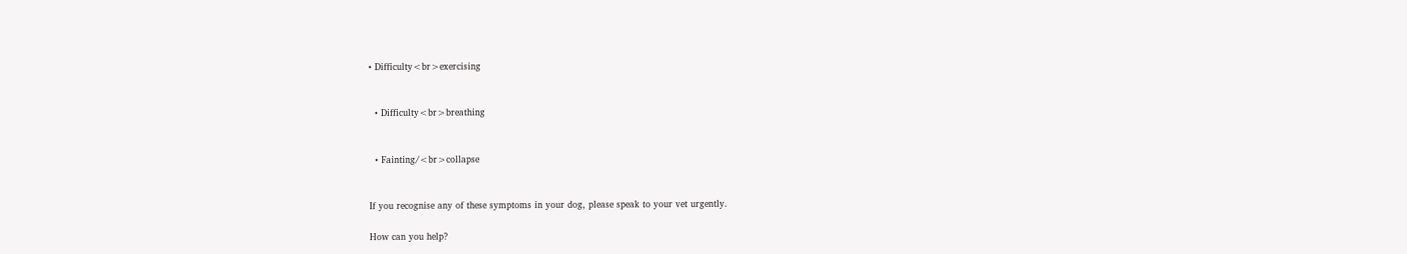• Difficulty<br>exercising


  • Difficulty<br>breathing


  • Fainting/<br>collapse


If you recognise any of these symptoms in your dog, please speak to your vet urgently.

How can you help?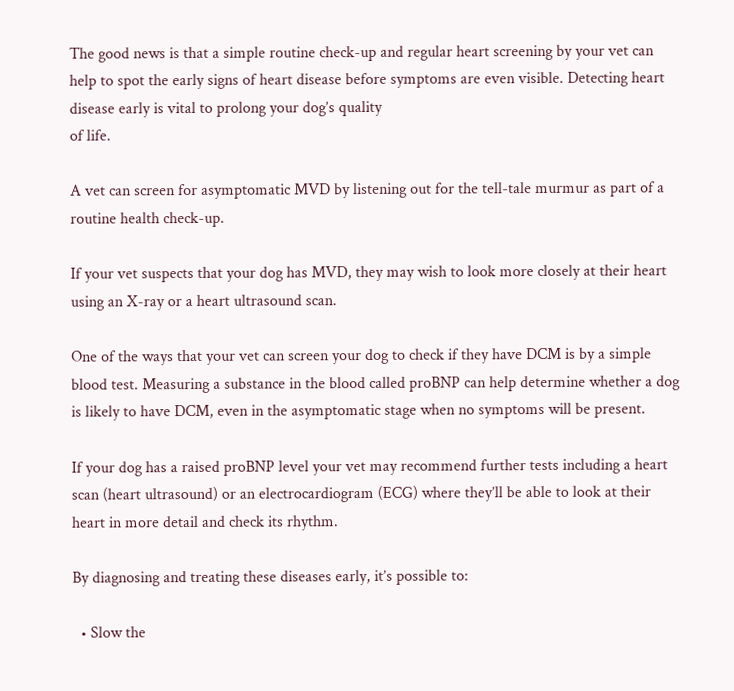The good news is that a simple routine check-up and regular heart screening by your vet can help to spot the early signs of heart disease before symptoms are even visible. Detecting heart disease early is vital to prolong your dog’s quality
of life.

A vet can screen for asymptomatic MVD by listening out for the tell-tale murmur as part of a routine health check-up.

If your vet suspects that your dog has MVD, they may wish to look more closely at their heart using an X-ray or a heart ultrasound scan.

One of the ways that your vet can screen your dog to check if they have DCM is by a simple blood test. Measuring a substance in the blood called proBNP can help determine whether a dog is likely to have DCM, even in the asymptomatic stage when no symptoms will be present.

If your dog has a raised proBNP level your vet may recommend further tests including a heart scan (heart ultrasound) or an electrocardiogram (ECG) where they’ll be able to look at their heart in more detail and check its rhythm.

By diagnosing and treating these diseases early, it’s possible to:

  • Slow the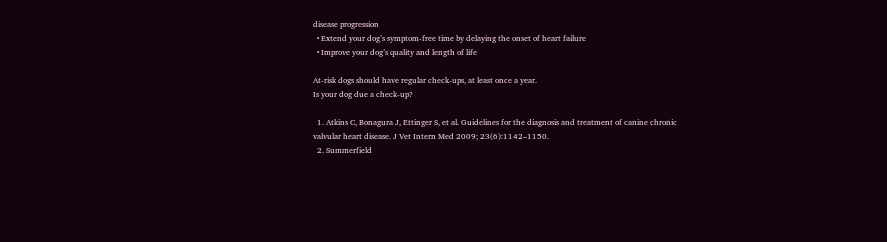disease progression
  • Extend your dog’s symptom-free time by delaying the onset of heart failure
  • Improve your dog’s quality and length of life

At-risk dogs should have regular check-ups, at least once a year.
Is your dog due a check-up?

  1. Atkins C, Bonagura J, Ettinger S, et al. Guidelines for the diagnosis and treatment of canine chronic valvular heart disease. J Vet Intern Med 2009; 23(6):1142–1150.
  2. Summerfield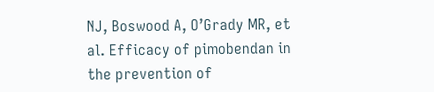NJ, Boswood A, O’Grady MR, et al. Efficacy of pimobendan in the prevention of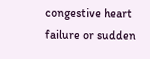congestive heart failure or sudden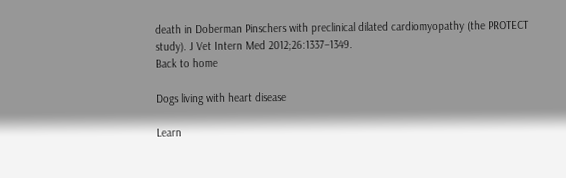death in Doberman Pinschers with preclinical dilated cardiomyopathy (the PROTECT study). J Vet Intern Med 2012;26:1337–1349.
Back to home

Dogs living with heart disease

Learn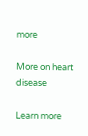more

More on heart disease

Learn more